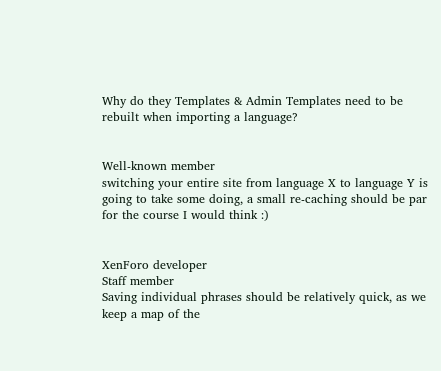Why do they Templates & Admin Templates need to be rebuilt when importing a language?


Well-known member
switching your entire site from language X to language Y is going to take some doing, a small re-caching should be par for the course I would think :)


XenForo developer
Staff member
Saving individual phrases should be relatively quick, as we keep a map of the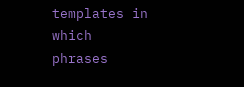templates in which phrases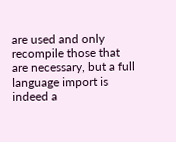are used and only recompile those that are necessary, but a full language import is indeed a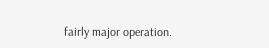fairly major operation.